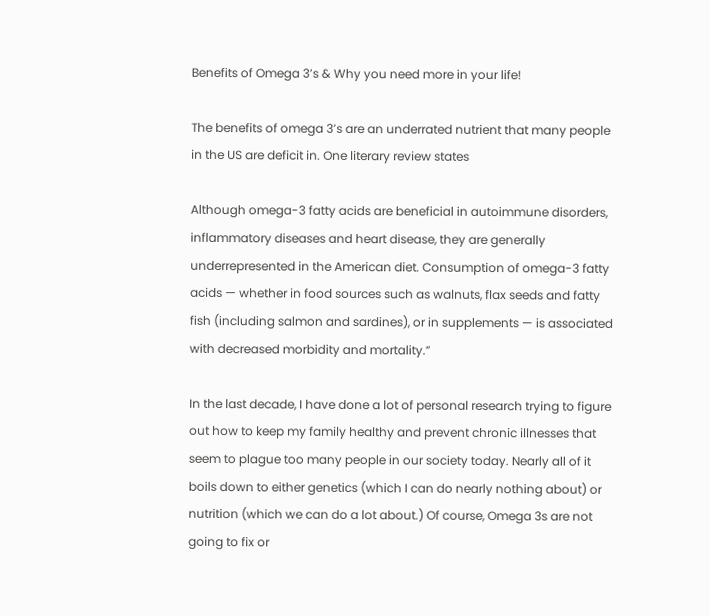Benefits of Omega 3’s & Why you need more in your life!

The benefits of omega 3’s are an underrated nutrient that many people in the US are deficit in. One literary review states

Although omega-3 fatty acids are beneficial in autoimmune disorders, inflammatory diseases and heart disease, they are generally underrepresented in the American diet. Consumption of omega-3 fatty acids — whether in food sources such as walnuts, flax seeds and fatty fish (including salmon and sardines), or in supplements — is associated with decreased morbidity and mortality.”

In the last decade, I have done a lot of personal research trying to figure out how to keep my family healthy and prevent chronic illnesses that seem to plague too many people in our society today. Nearly all of it boils down to either genetics (which I can do nearly nothing about) or nutrition (which we can do a lot about.) Of course, Omega 3s are not going to fix or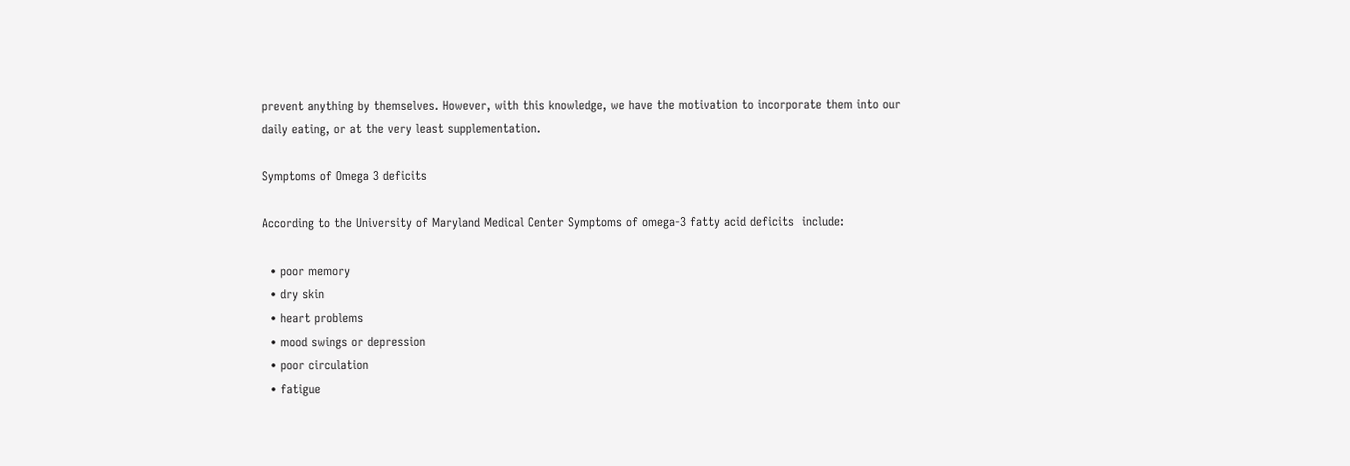prevent anything by themselves. However, with this knowledge, we have the motivation to incorporate them into our daily eating, or at the very least supplementation.

Symptoms of Omega 3 deficits

According to the University of Maryland Medical Center Symptoms of omega-3 fatty acid deficits  include:

  • poor memory
  • dry skin
  • heart problems
  • mood swings or depression
  • poor circulation
  • fatigue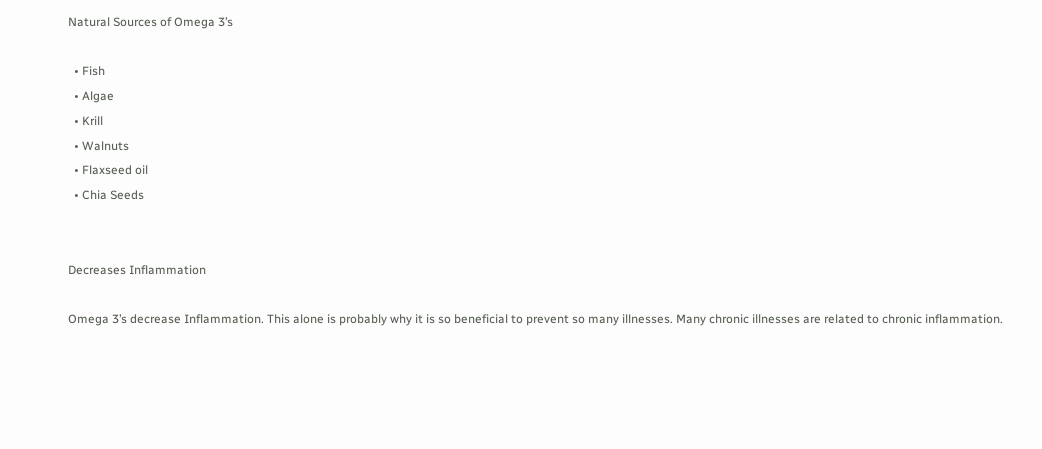Natural Sources of Omega 3’s

  • Fish
  • Algae
  • Krill
  • Walnuts
  • Flaxseed oil
  • Chia Seeds


Decreases Inflammation

Omega 3’s decrease Inflammation. This alone is probably why it is so beneficial to prevent so many illnesses. Many chronic illnesses are related to chronic inflammation.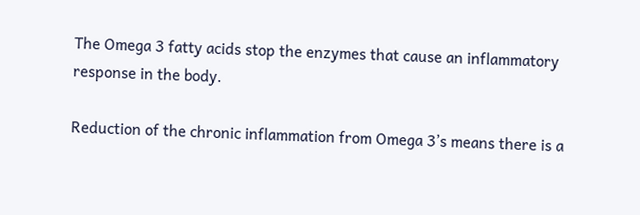The Omega 3 fatty acids stop the enzymes that cause an inflammatory response in the body.

Reduction of the chronic inflammation from Omega 3’s means there is a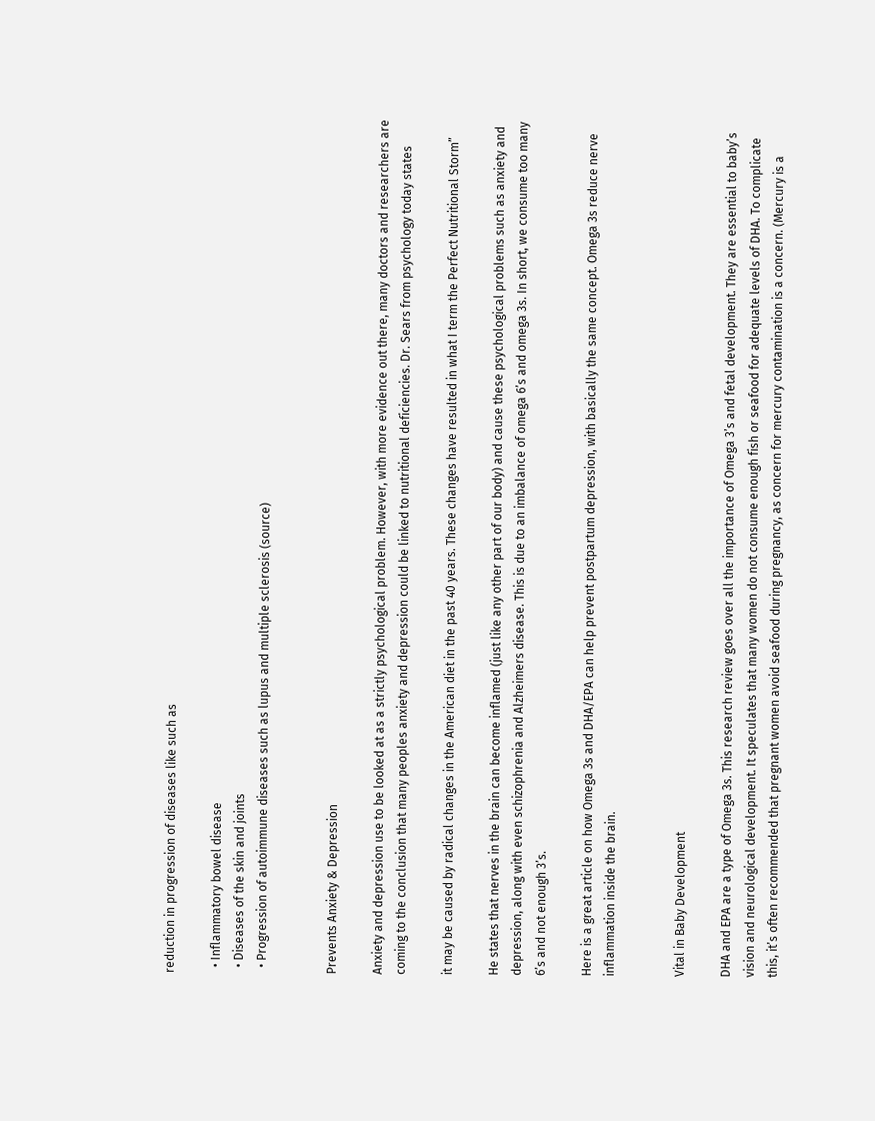reduction in progression of diseases like such as

  • Inflammatory bowel disease
  • Diseases of the skin and joints
  • Progression of autoimmune diseases such as lupus and multiple sclerosis (source)


Prevents Anxiety & Depression

Anxiety and depression use to be looked at as a strictly psychological problem. However, with more evidence out there, many doctors and researchers are coming to the conclusion that many peoples anxiety and depression could be linked to nutritional deficiencies. Dr. Sears from psychology today states

it may be caused by radical changes in the American diet in the past 40 years. These changes have resulted in what I term the Perfect Nutritional Storm”

He states that nerves in the brain can become inflamed (just like any other part of our body) and cause these psychological problems such as anxiety and depression, along with even schizophrenia and Alzheimers disease. This is due to an imbalance of omega 6’s and omega 3s. In short, we consume too many 6’s and not enough 3’s.

Here is a great article on how Omega 3s and DHA/EPA can help prevent postpartum depression, with basically the same concept. Omega 3s reduce nerve inflammation inside the brain.


Vital in Baby Development

DHA and EPA are a type of Omega 3s. This research review goes over all the importance of Omega 3’s and fetal development. They are essential to baby’s vision and neurological development. It speculates that many women do not consume enough fish or seafood for adequate levels of DHA. To complicate this, it’s often recommended that pregnant women avoid seafood during pregnancy, as concern for mercury contamination is a concern. (Mercury is a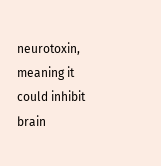neurotoxin, meaning it could inhibit brain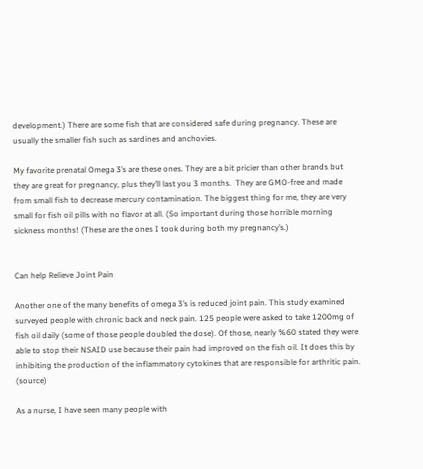development.) There are some fish that are considered safe during pregnancy. These are usually the smaller fish such as sardines and anchovies.

My favorite prenatal Omega 3’s are these ones. They are a bit pricier than other brands but they are great for pregnancy, plus they’ll last you 3 months.  They are GMO-free and made from small fish to decrease mercury contamination. The biggest thing for me, they are very small for fish oil pills with no flavor at all. (So important during those horrible morning sickness months! (These are the ones I took during both my pregnancy’s.)


Can help Relieve Joint Pain

Another one of the many benefits of omega 3’s is reduced joint pain. This study examined surveyed people with chronic back and neck pain. 125 people were asked to take 1200mg of fish oil daily (some of those people doubled the dose). Of those, nearly %60 stated they were able to stop their NSAID use because their pain had improved on the fish oil. It does this by inhibiting the production of the inflammatory cytokines that are responsible for arthritic pain. (source)

As a nurse, I have seen many people with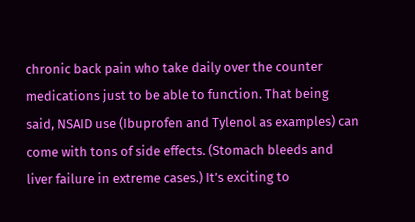chronic back pain who take daily over the counter medications just to be able to function. That being said, NSAID use (Ibuprofen and Tylenol as examples) can come with tons of side effects. (Stomach bleeds and liver failure in extreme cases.) It’s exciting to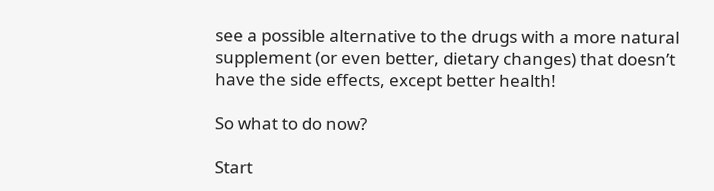see a possible alternative to the drugs with a more natural supplement (or even better, dietary changes) that doesn’t have the side effects, except better health!

So what to do now?

Start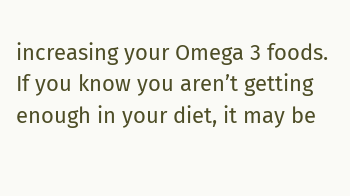increasing your Omega 3 foods. If you know you aren’t getting enough in your diet, it may be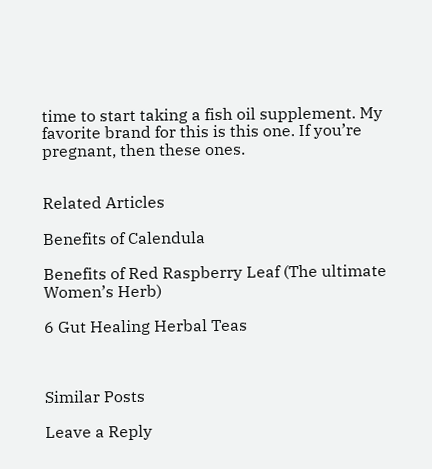time to start taking a fish oil supplement. My favorite brand for this is this one. If you’re pregnant, then these ones.


Related Articles

Benefits of Calendula

Benefits of Red Raspberry Leaf (The ultimate Women’s Herb)

6 Gut Healing Herbal Teas



Similar Posts

Leave a Reply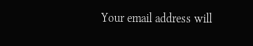Your email address will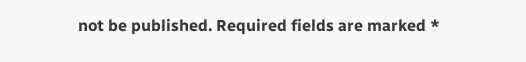not be published. Required fields are marked *